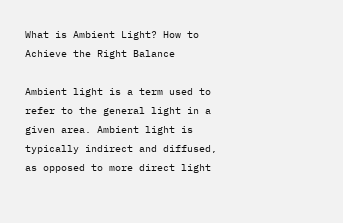What is Ambient Light? How to Achieve the Right Balance

Ambient light is a term used to refer to the general light in a given area. Ambient light is typically indirect and diffused, as opposed to more direct light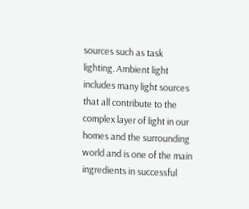sources such as task lighting. Ambient light includes many light sources that all contribute to the complex layer of light in our homes and the surrounding world and is one of the main ingredients in successful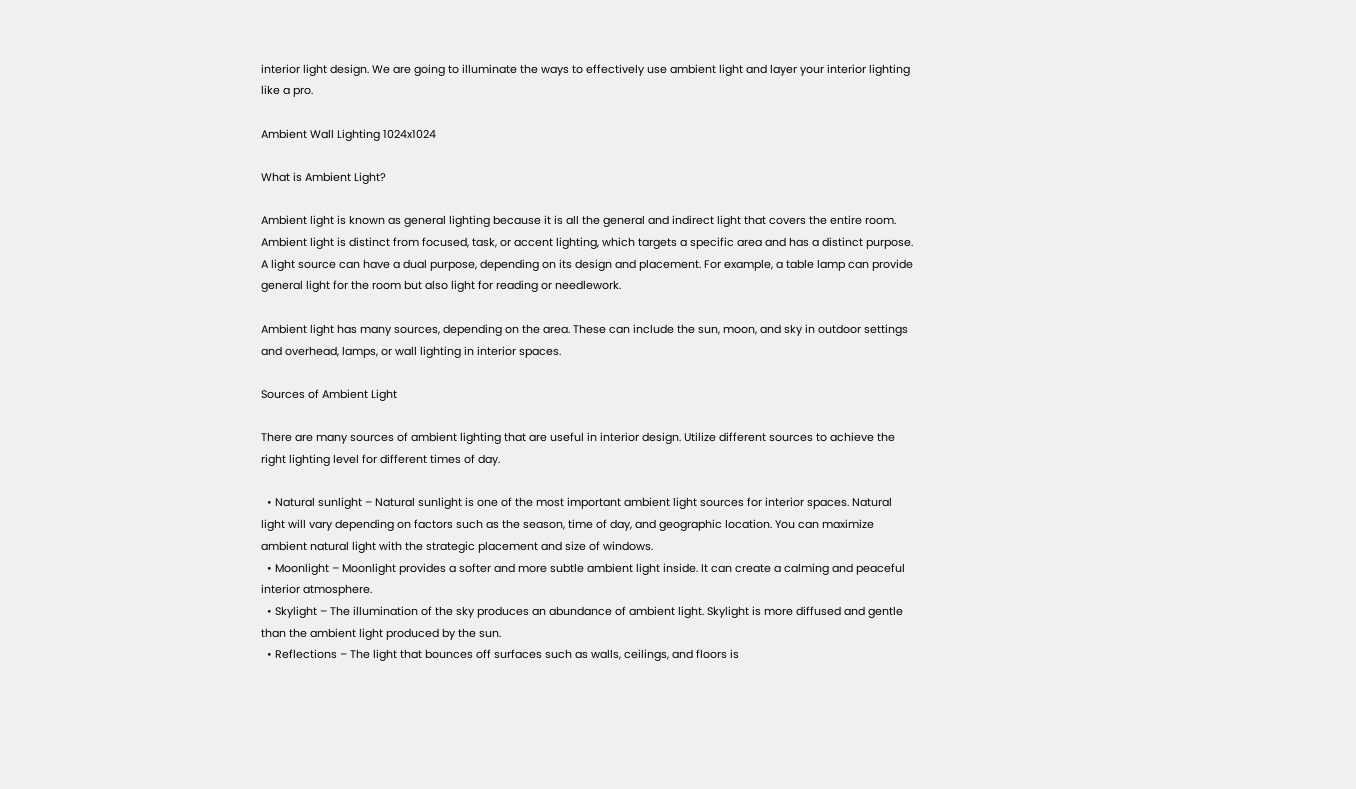interior light design. We are going to illuminate the ways to effectively use ambient light and layer your interior lighting like a pro.

Ambient Wall Lighting 1024x1024

What is Ambient Light?

Ambient light is known as general lighting because it is all the general and indirect light that covers the entire room. Ambient light is distinct from focused, task, or accent lighting, which targets a specific area and has a distinct purpose. A light source can have a dual purpose, depending on its design and placement. For example, a table lamp can provide general light for the room but also light for reading or needlework.

Ambient light has many sources, depending on the area. These can include the sun, moon, and sky in outdoor settings and overhead, lamps, or wall lighting in interior spaces.

Sources of Ambient Light

There are many sources of ambient lighting that are useful in interior design. Utilize different sources to achieve the right lighting level for different times of day.

  • Natural sunlight – Natural sunlight is one of the most important ambient light sources for interior spaces. Natural light will vary depending on factors such as the season, time of day, and geographic location. You can maximize ambient natural light with the strategic placement and size of windows.
  • Moonlight – Moonlight provides a softer and more subtle ambient light inside. It can create a calming and peaceful interior atmosphere.
  • Skylight – The illumination of the sky produces an abundance of ambient light. Skylight is more diffused and gentle than the ambient light produced by the sun.
  • Reflections – The light that bounces off surfaces such as walls, ceilings, and floors is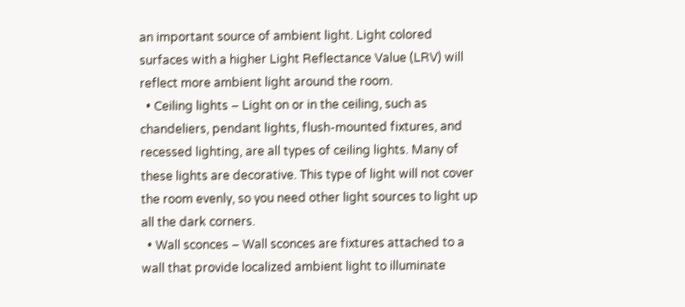an important source of ambient light. Light colored surfaces with a higher Light Reflectance Value (LRV) will reflect more ambient light around the room.
  • Ceiling lights – Light on or in the ceiling, such as chandeliers, pendant lights, flush-mounted fixtures, and recessed lighting, are all types of ceiling lights. Many of these lights are decorative. This type of light will not cover the room evenly, so you need other light sources to light up all the dark corners.
  • Wall sconces – Wall sconces are fixtures attached to a wall that provide localized ambient light to illuminate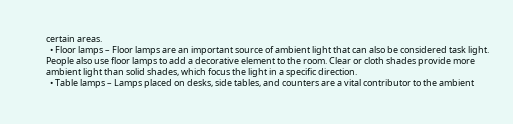certain areas.
  • Floor lamps – Floor lamps are an important source of ambient light that can also be considered task light. People also use floor lamps to add a decorative element to the room. Clear or cloth shades provide more ambient light than solid shades, which focus the light in a specific direction.
  • Table lamps – Lamps placed on desks, side tables, and counters are a vital contributor to the ambient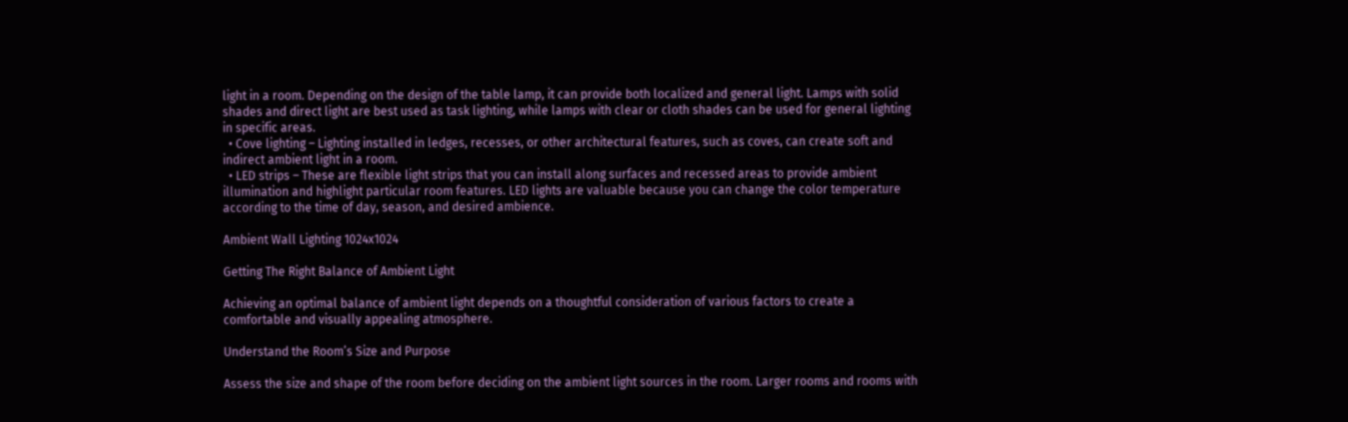light in a room. Depending on the design of the table lamp, it can provide both localized and general light. Lamps with solid shades and direct light are best used as task lighting, while lamps with clear or cloth shades can be used for general lighting in specific areas.
  • Cove lighting – Lighting installed in ledges, recesses, or other architectural features, such as coves, can create soft and indirect ambient light in a room.
  • LED strips – These are flexible light strips that you can install along surfaces and recessed areas to provide ambient illumination and highlight particular room features. LED lights are valuable because you can change the color temperature according to the time of day, season, and desired ambience.

Ambient Wall Lighting 1024x1024

Getting The Right Balance of Ambient Light

Achieving an optimal balance of ambient light depends on a thoughtful consideration of various factors to create a comfortable and visually appealing atmosphere.

Understand the Room’s Size and Purpose

Assess the size and shape of the room before deciding on the ambient light sources in the room. Larger rooms and rooms with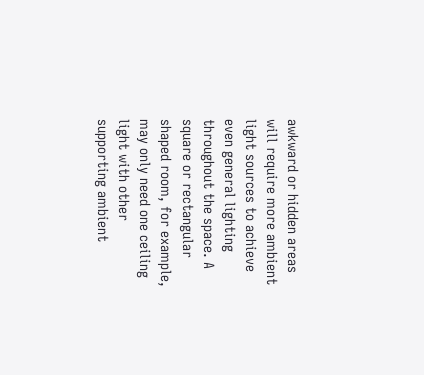awkward or hidden areas will require more ambient light sources to achieve even general lighting throughout the space. A square or rectangular shaped room, for example, may only need one ceiling light with other supporting ambient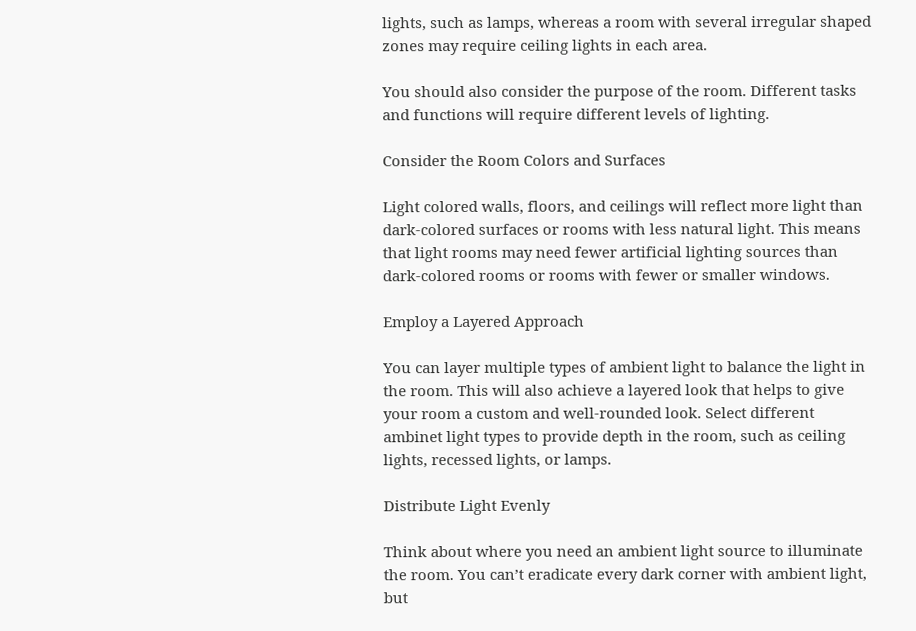lights, such as lamps, whereas a room with several irregular shaped zones may require ceiling lights in each area.

You should also consider the purpose of the room. Different tasks and functions will require different levels of lighting.

Consider the Room Colors and Surfaces

Light colored walls, floors, and ceilings will reflect more light than dark-colored surfaces or rooms with less natural light. This means that light rooms may need fewer artificial lighting sources than dark-colored rooms or rooms with fewer or smaller windows.

Employ a Layered Approach

You can layer multiple types of ambient light to balance the light in the room. This will also achieve a layered look that helps to give your room a custom and well-rounded look. Select different ambinet light types to provide depth in the room, such as ceiling lights, recessed lights, or lamps.

Distribute Light Evenly

Think about where you need an ambient light source to illuminate the room. You can’t eradicate every dark corner with ambient light, but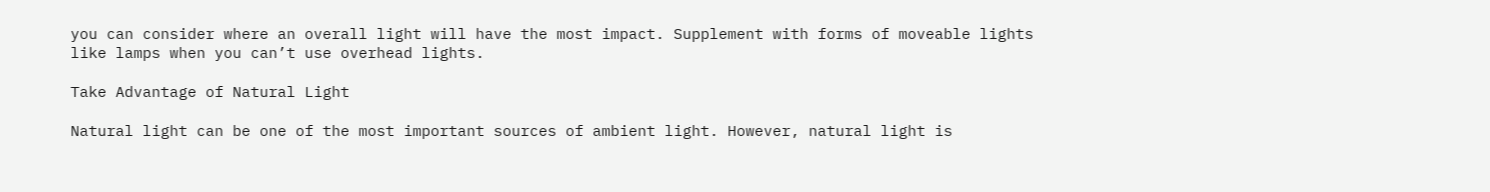you can consider where an overall light will have the most impact. Supplement with forms of moveable lights like lamps when you can’t use overhead lights.

Take Advantage of Natural Light

Natural light can be one of the most important sources of ambient light. However, natural light is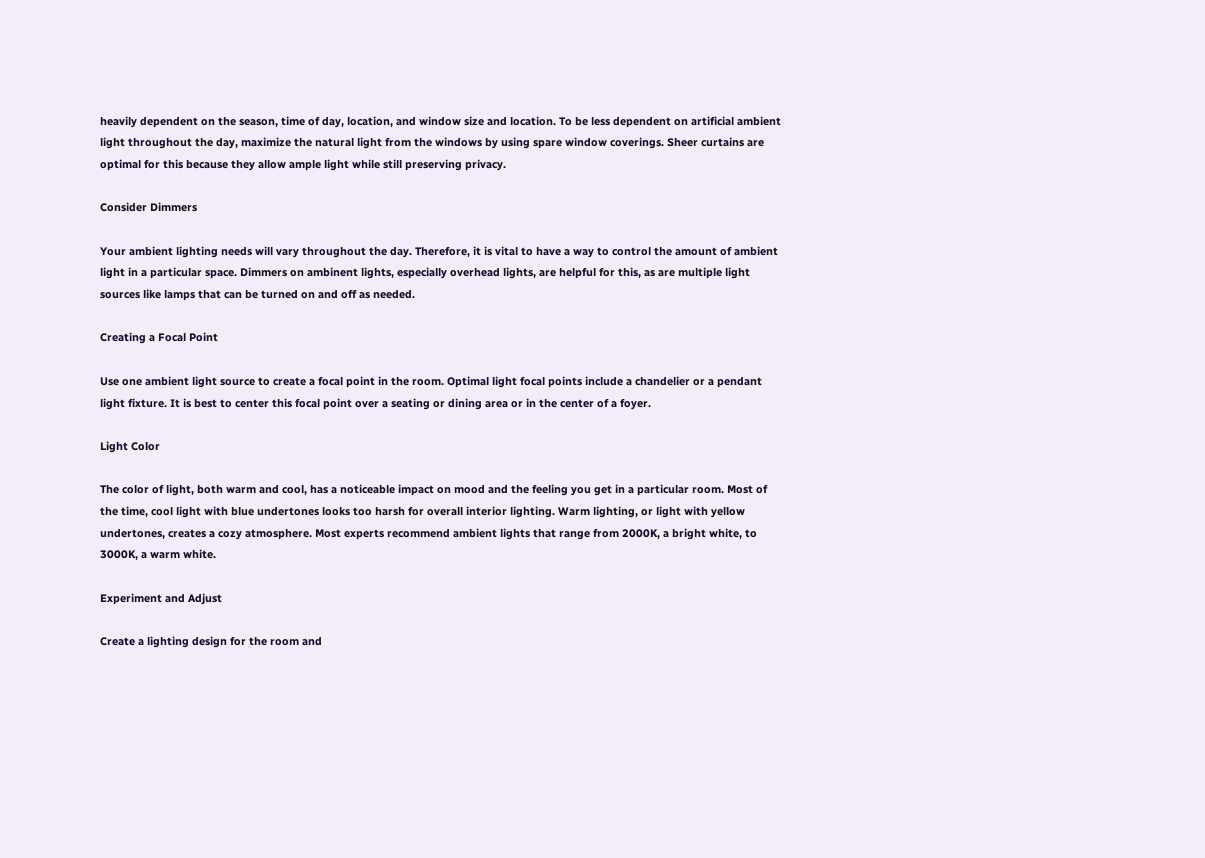heavily dependent on the season, time of day, location, and window size and location. To be less dependent on artificial ambient light throughout the day, maximize the natural light from the windows by using spare window coverings. Sheer curtains are optimal for this because they allow ample light while still preserving privacy.

Consider Dimmers

Your ambient lighting needs will vary throughout the day. Therefore, it is vital to have a way to control the amount of ambient light in a particular space. Dimmers on ambinent lights, especially overhead lights, are helpful for this, as are multiple light sources like lamps that can be turned on and off as needed.

Creating a Focal Point

Use one ambient light source to create a focal point in the room. Optimal light focal points include a chandelier or a pendant light fixture. It is best to center this focal point over a seating or dining area or in the center of a foyer.

Light Color

The color of light, both warm and cool, has a noticeable impact on mood and the feeling you get in a particular room. Most of the time, cool light with blue undertones looks too harsh for overall interior lighting. Warm lighting, or light with yellow undertones, creates a cozy atmosphere. Most experts recommend ambient lights that range from 2000K, a bright white, to 3000K, a warm white.

Experiment and Adjust

Create a lighting design for the room and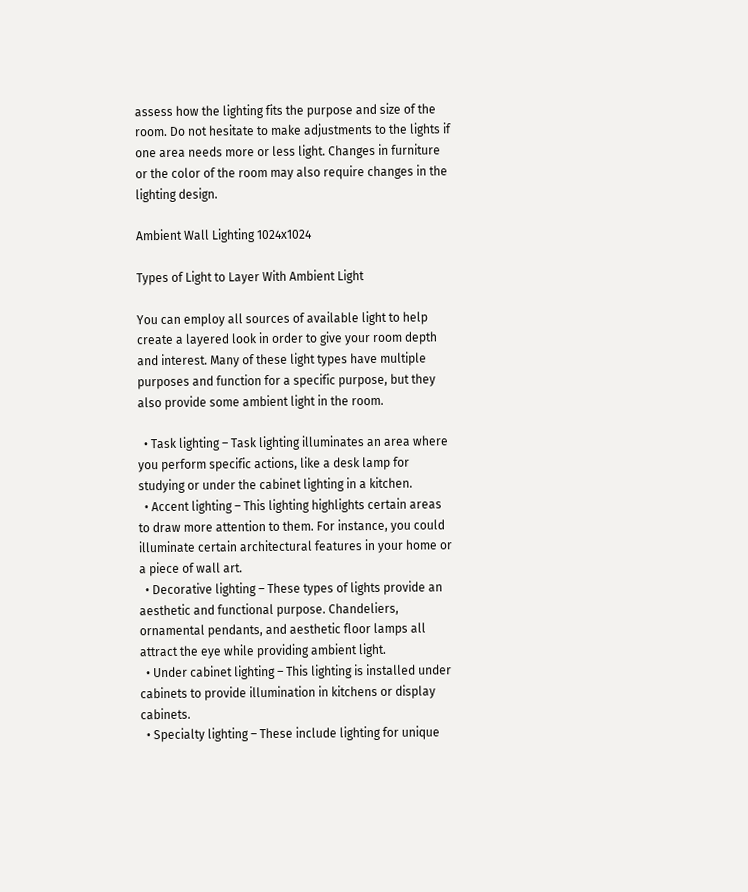assess how the lighting fits the purpose and size of the room. Do not hesitate to make adjustments to the lights if one area needs more or less light. Changes in furniture or the color of the room may also require changes in the lighting design.

Ambient Wall Lighting 1024x1024

Types of Light to Layer With Ambient Light

You can employ all sources of available light to help create a layered look in order to give your room depth and interest. Many of these light types have multiple purposes and function for a specific purpose, but they also provide some ambient light in the room.

  • Task lighting – Task lighting illuminates an area where you perform specific actions, like a desk lamp for studying or under the cabinet lighting in a kitchen.
  • Accent lighting – This lighting highlights certain areas to draw more attention to them. For instance, you could illuminate certain architectural features in your home or a piece of wall art.
  • Decorative lighting – These types of lights provide an aesthetic and functional purpose. Chandeliers, ornamental pendants, and aesthetic floor lamps all attract the eye while providing ambient light.
  • Under cabinet lighting – This lighting is installed under cabinets to provide illumination in kitchens or display cabinets.
  • Specialty lighting – These include lighting for unique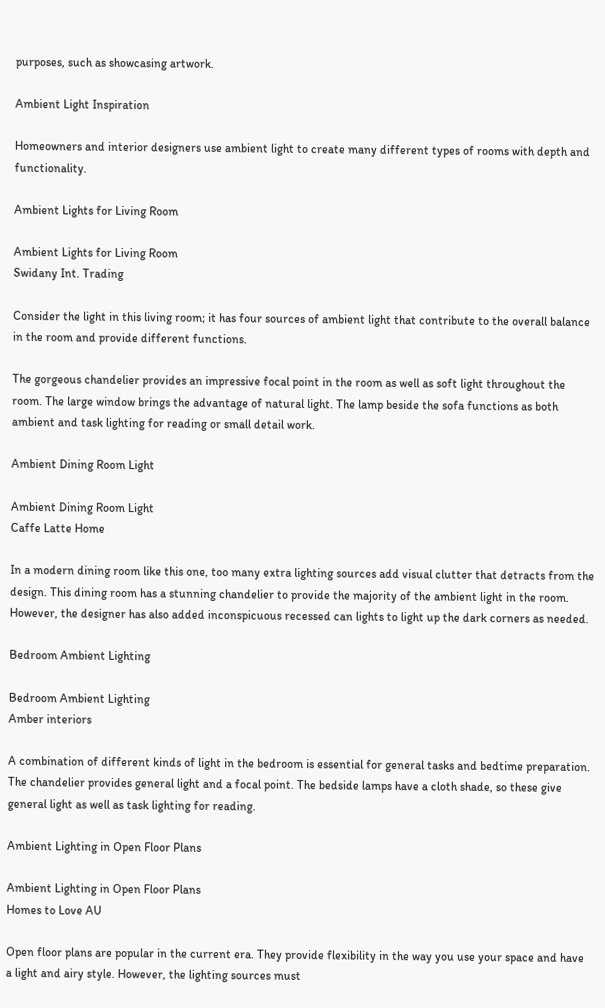purposes, such as showcasing artwork.

Ambient Light Inspiration

Homeowners and interior designers use ambient light to create many different types of rooms with depth and functionality.

Ambient Lights for Living Room

Ambient Lights for Living Room
Swidany Int. Trading

Consider the light in this living room; it has four sources of ambient light that contribute to the overall balance in the room and provide different functions.

The gorgeous chandelier provides an impressive focal point in the room as well as soft light throughout the room. The large window brings the advantage of natural light. The lamp beside the sofa functions as both ambient and task lighting for reading or small detail work.

Ambient Dining Room Light

Ambient Dining Room Light
Caffe Latte Home

In a modern dining room like this one, too many extra lighting sources add visual clutter that detracts from the design. This dining room has a stunning chandelier to provide the majority of the ambient light in the room. However, the designer has also added inconspicuous recessed can lights to light up the dark corners as needed.

Bedroom Ambient Lighting

Bedroom Ambient Lighting
Amber interiors

A combination of different kinds of light in the bedroom is essential for general tasks and bedtime preparation. The chandelier provides general light and a focal point. The bedside lamps have a cloth shade, so these give general light as well as task lighting for reading.

Ambient Lighting in Open Floor Plans

Ambient Lighting in Open Floor Plans
Homes to Love AU

Open floor plans are popular in the current era. They provide flexibility in the way you use your space and have a light and airy style. However, the lighting sources must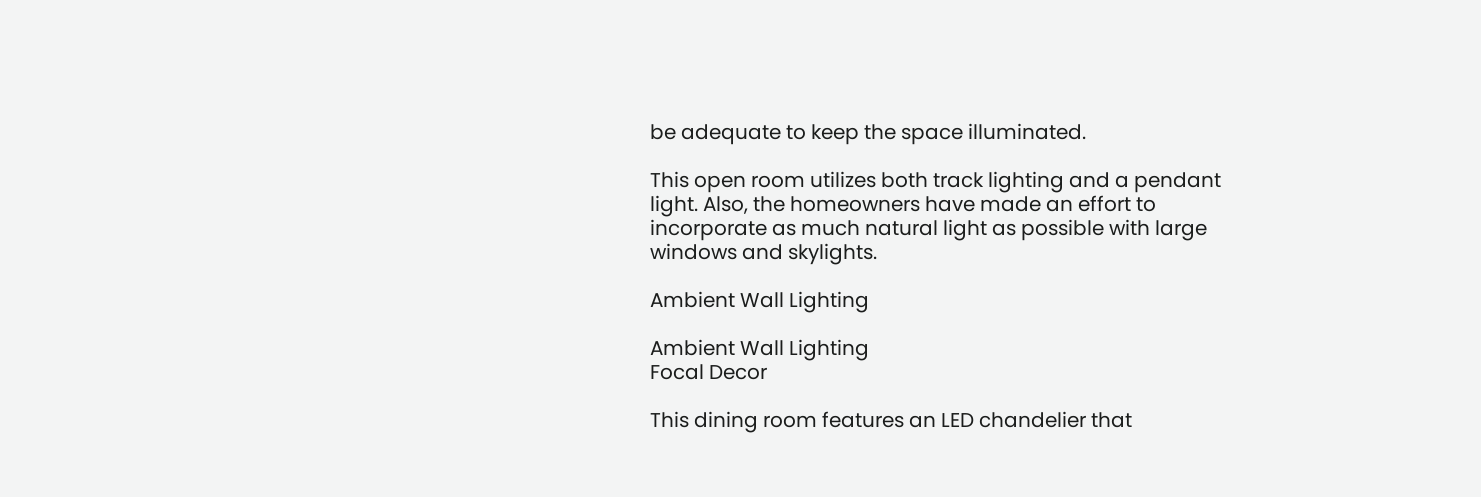be adequate to keep the space illuminated.

This open room utilizes both track lighting and a pendant light. Also, the homeowners have made an effort to incorporate as much natural light as possible with large windows and skylights.

Ambient Wall Lighting

Ambient Wall Lighting
Focal Decor

This dining room features an LED chandelier that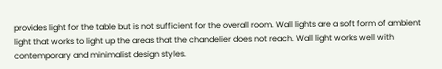provides light for the table but is not sufficient for the overall room. Wall lights are a soft form of ambient light that works to light up the areas that the chandelier does not reach. Wall light works well with contemporary and minimalist design styles.